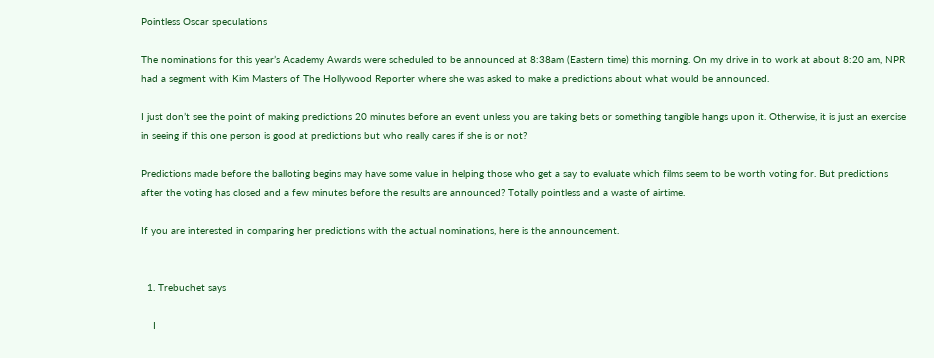Pointless Oscar speculations

The nominations for this year’s Academy Awards were scheduled to be announced at 8:38am (Eastern time) this morning. On my drive in to work at about 8:20 am, NPR had a segment with Kim Masters of The Hollywood Reporter where she was asked to make a predictions about what would be announced.

I just don’t see the point of making predictions 20 minutes before an event unless you are taking bets or something tangible hangs upon it. Otherwise, it is just an exercise in seeing if this one person is good at predictions but who really cares if she is or not?

Predictions made before the balloting begins may have some value in helping those who get a say to evaluate which films seem to be worth voting for. But predictions after the voting has closed and a few minutes before the results are announced? Totally pointless and a waste of airtime.

If you are interested in comparing her predictions with the actual nominations, here is the announcement.


  1. Trebuchet says

    I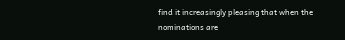find it increasingly pleasing that when the nominations are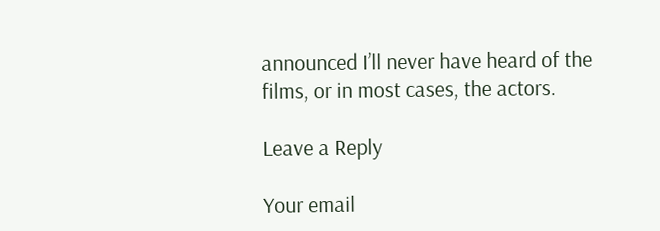announced I’ll never have heard of the films, or in most cases, the actors.

Leave a Reply

Your email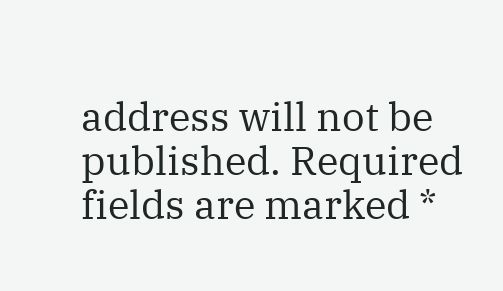address will not be published. Required fields are marked *